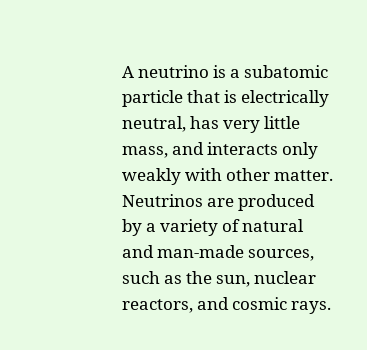A neutrino is a subatomic particle that is electrically neutral, has very little mass, and interacts only weakly with other matter. Neutrinos are produced by a variety of natural and man-made sources, such as the sun, nuclear reactors, and cosmic rays.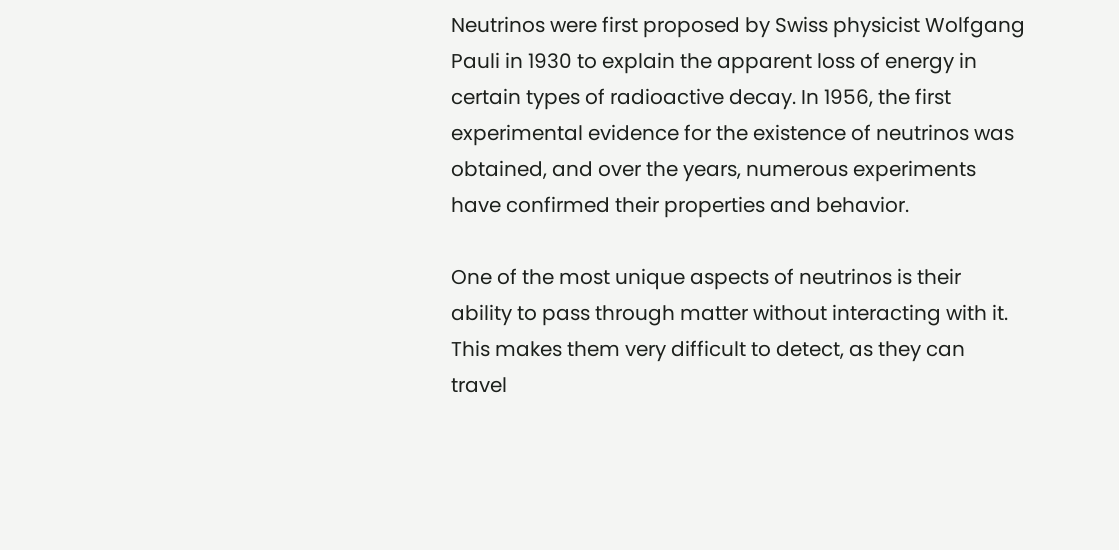Neutrinos were first proposed by Swiss physicist Wolfgang Pauli in 1930 to explain the apparent loss of energy in certain types of radioactive decay. In 1956, the first experimental evidence for the existence of neutrinos was obtained, and over the years, numerous experiments have confirmed their properties and behavior.

One of the most unique aspects of neutrinos is their ability to pass through matter without interacting with it. This makes them very difficult to detect, as they can travel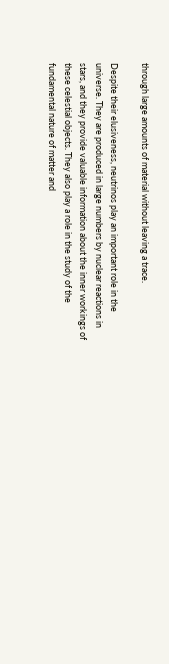through large amounts of material without leaving a trace.

Despite their elusiveness, neutrinos play an important role in the universe. They are produced in large numbers by nuclear reactions in stars, and they provide valuable information about the inner workings of these celestial objects. They also play a role in the study of the fundamental nature of matter and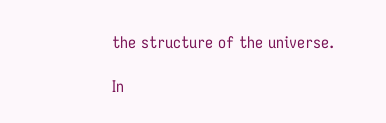the structure of the universe.

In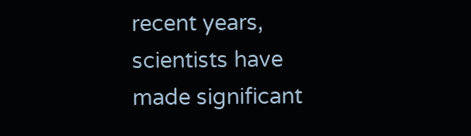recent years, scientists have made significant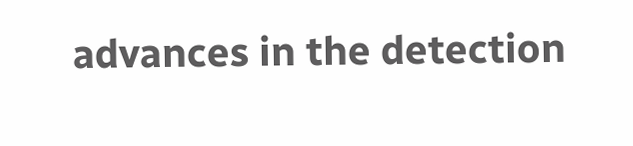advances in the detection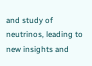and study of neutrinos, leading to new insights and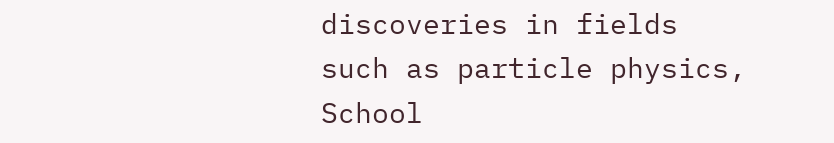discoveries in fields such as particle physics, School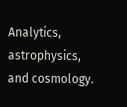Analytics, astrophysics, and cosmology.